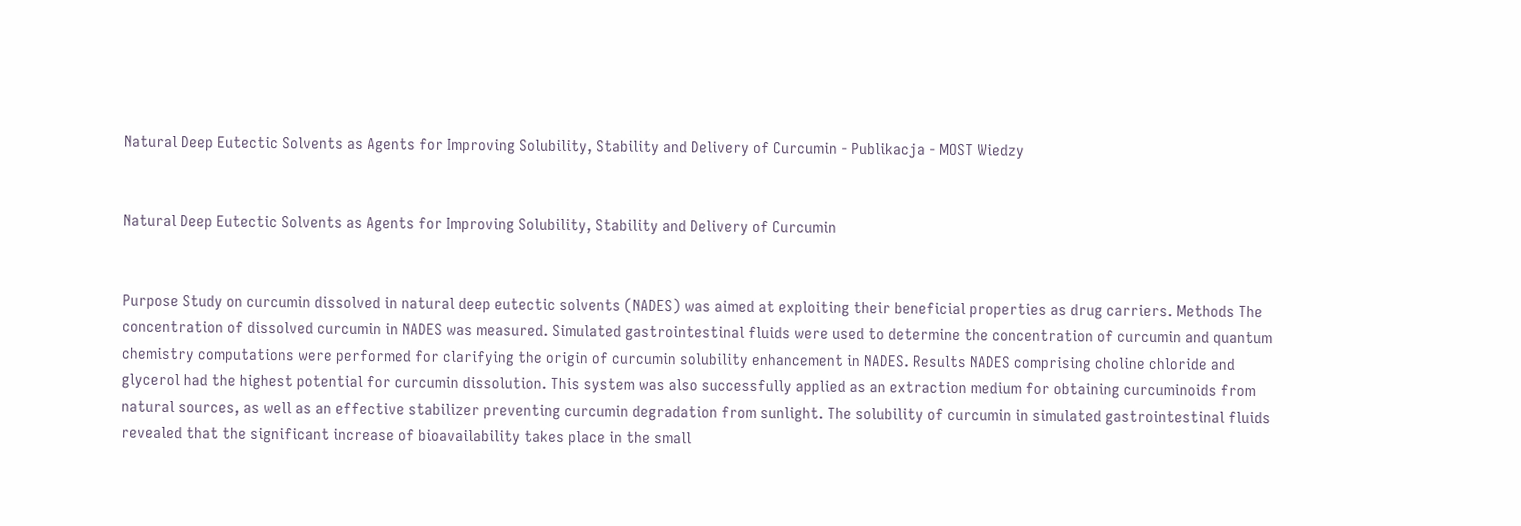Natural Deep Eutectic Solvents as Agents for Improving Solubility, Stability and Delivery of Curcumin - Publikacja - MOST Wiedzy


Natural Deep Eutectic Solvents as Agents for Improving Solubility, Stability and Delivery of Curcumin


Purpose Study on curcumin dissolved in natural deep eutectic solvents (NADES) was aimed at exploiting their beneficial properties as drug carriers. Methods The concentration of dissolved curcumin in NADES was measured. Simulated gastrointestinal fluids were used to determine the concentration of curcumin and quantum chemistry computations were performed for clarifying the origin of curcumin solubility enhancement in NADES. Results NADES comprising choline chloride and glycerol had the highest potential for curcumin dissolution. This system was also successfully applied as an extraction medium for obtaining curcuminoids from natural sources, as well as an effective stabilizer preventing curcumin degradation from sunlight. The solubility of curcumin in simulated gastrointestinal fluids revealed that the significant increase of bioavailability takes place in the small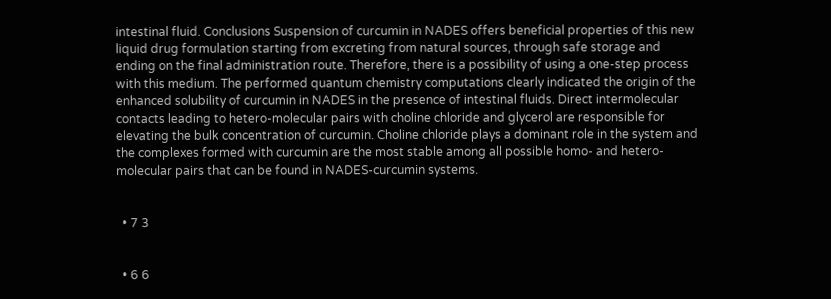intestinal fluid. Conclusions Suspension of curcumin in NADES offers beneficial properties of this new liquid drug formulation starting from excreting from natural sources, through safe storage and ending on the final administration route. Therefore, there is a possibility of using a one-step process with this medium. The performed quantum chemistry computations clearly indicated the origin of the enhanced solubility of curcumin in NADES in the presence of intestinal fluids. Direct intermolecular contacts leading to hetero-molecular pairs with choline chloride and glycerol are responsible for elevating the bulk concentration of curcumin. Choline chloride plays a dominant role in the system and the complexes formed with curcumin are the most stable among all possible homo- and hetero-molecular pairs that can be found in NADES-curcumin systems.


  • 7 3


  • 6 6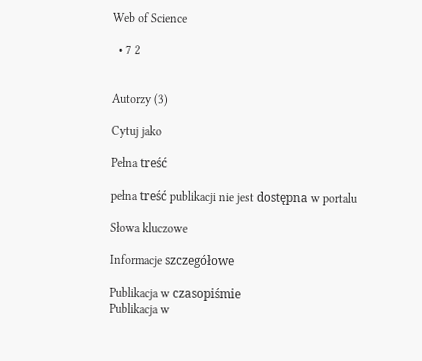Web of Science

  • 7 2


Autorzy (3)

Cytuj jako

Pełna treść

pełna treść publikacji nie jest dostępna w portalu

Słowa kluczowe

Informacje szczegółowe

Publikacja w czasopiśmie
Publikacja w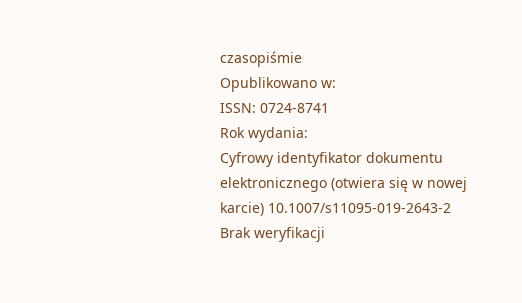czasopiśmie
Opublikowano w:
ISSN: 0724-8741
Rok wydania:
Cyfrowy identyfikator dokumentu elektronicznego (otwiera się w nowej karcie) 10.1007/s11095-019-2643-2
Brak weryfikacji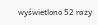wyświetlono 52 razy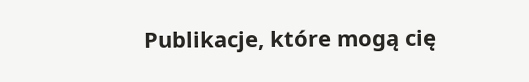Publikacje, które mogą cię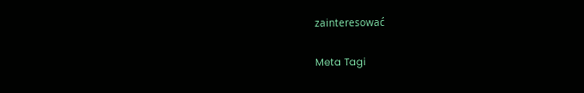zainteresować

Meta Tagi